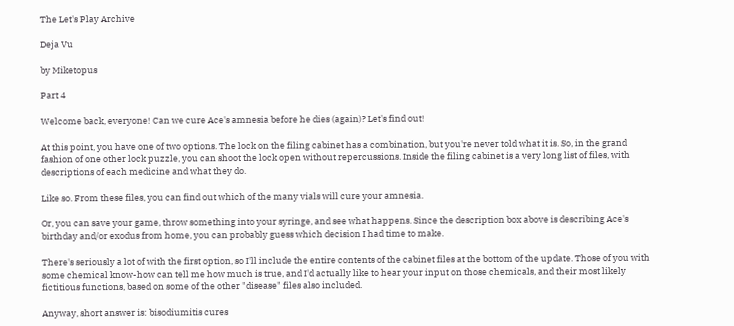The Let's Play Archive

Deja Vu

by Miketopus

Part 4

Welcome back, everyone! Can we cure Ace's amnesia before he dies (again)? Let's find out!

At this point, you have one of two options. The lock on the filing cabinet has a combination, but you're never told what it is. So, in the grand fashion of one other lock puzzle, you can shoot the lock open without repercussions. Inside the filing cabinet is a very long list of files, with descriptions of each medicine and what they do.

Like so. From these files, you can find out which of the many vials will cure your amnesia.

Or, you can save your game, throw something into your syringe, and see what happens. Since the description box above is describing Ace's birthday and/or exodus from home, you can probably guess which decision I had time to make.

There's seriously a lot of with the first option, so I'll include the entire contents of the cabinet files at the bottom of the update. Those of you with some chemical know-how can tell me how much is true, and I'd actually like to hear your input on those chemicals, and their most likely fictitious functions, based on some of the other "disease" files also included.

Anyway, short answer is: bisodiumitis cures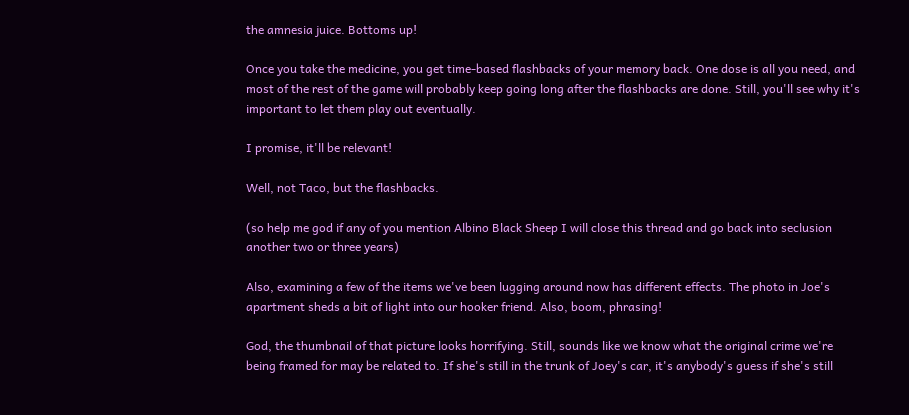the amnesia juice. Bottoms up!

Once you take the medicine, you get time-based flashbacks of your memory back. One dose is all you need, and most of the rest of the game will probably keep going long after the flashbacks are done. Still, you'll see why it's important to let them play out eventually.

I promise, it'll be relevant!

Well, not Taco, but the flashbacks.

(so help me god if any of you mention Albino Black Sheep I will close this thread and go back into seclusion another two or three years)

Also, examining a few of the items we've been lugging around now has different effects. The photo in Joe's apartment sheds a bit of light into our hooker friend. Also, boom, phrasing!

God, the thumbnail of that picture looks horrifying. Still, sounds like we know what the original crime we're being framed for may be related to. If she's still in the trunk of Joey's car, it's anybody's guess if she's still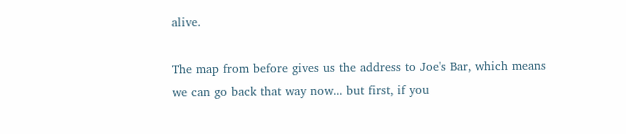alive.

The map from before gives us the address to Joe's Bar, which means we can go back that way now... but first, if you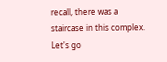recall, there was a staircase in this complex. Let's go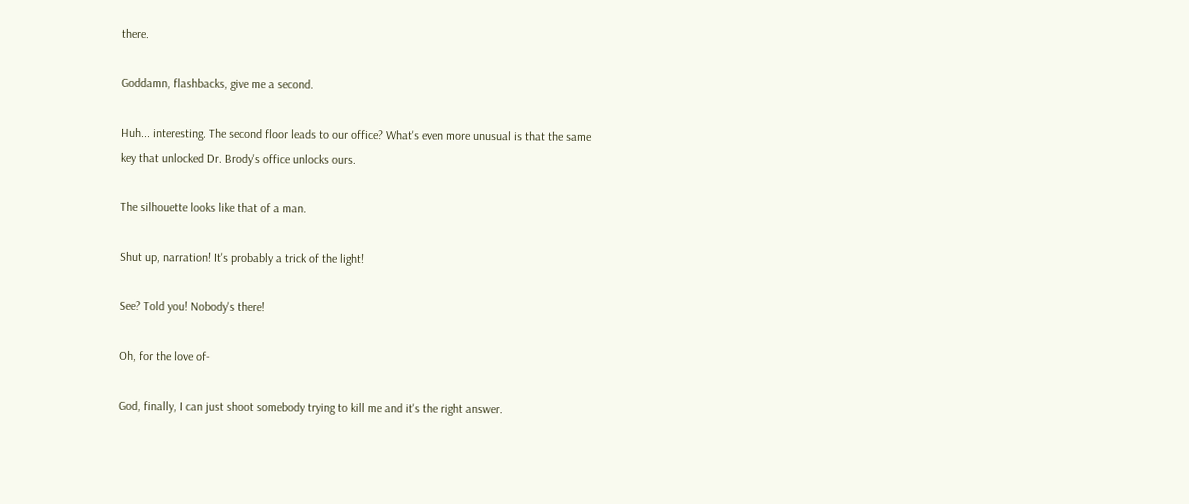there.

Goddamn, flashbacks, give me a second.

Huh... interesting. The second floor leads to our office? What's even more unusual is that the same key that unlocked Dr. Brody's office unlocks ours.

The silhouette looks like that of a man.

Shut up, narration! It's probably a trick of the light!

See? Told you! Nobody's there!

Oh, for the love of-

God, finally, I can just shoot somebody trying to kill me and it's the right answer.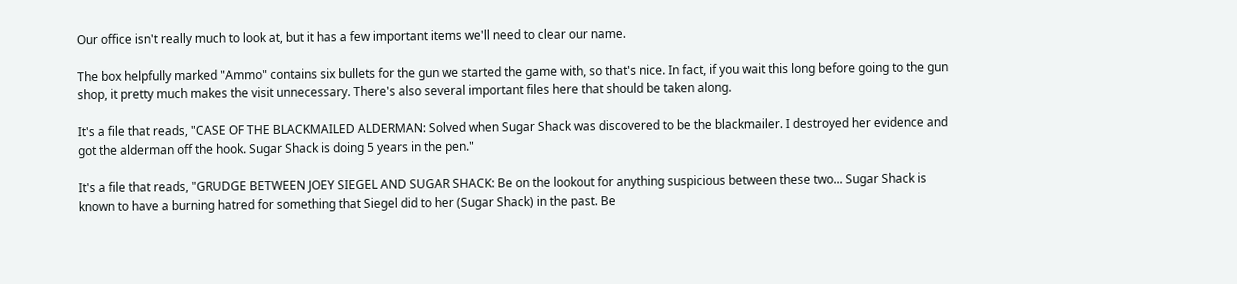Our office isn't really much to look at, but it has a few important items we'll need to clear our name.

The box helpfully marked "Ammo" contains six bullets for the gun we started the game with, so that's nice. In fact, if you wait this long before going to the gun shop, it pretty much makes the visit unnecessary. There's also several important files here that should be taken along.

It's a file that reads, "CASE OF THE BLACKMAILED ALDERMAN: Solved when Sugar Shack was discovered to be the blackmailer. I destroyed her evidence and got the alderman off the hook. Sugar Shack is doing 5 years in the pen."

It's a file that reads, "GRUDGE BETWEEN JOEY SIEGEL AND SUGAR SHACK: Be on the lookout for anything suspicious between these two... Sugar Shack is known to have a burning hatred for something that Siegel did to her (Sugar Shack) in the past. Be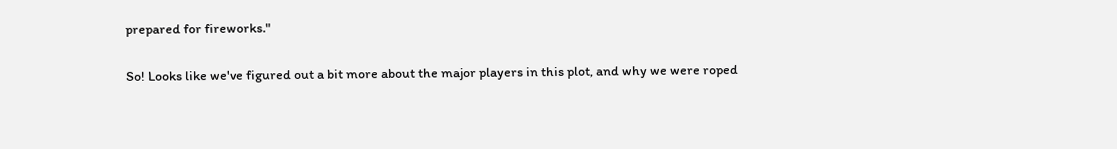prepared for fireworks."

So! Looks like we've figured out a bit more about the major players in this plot, and why we were roped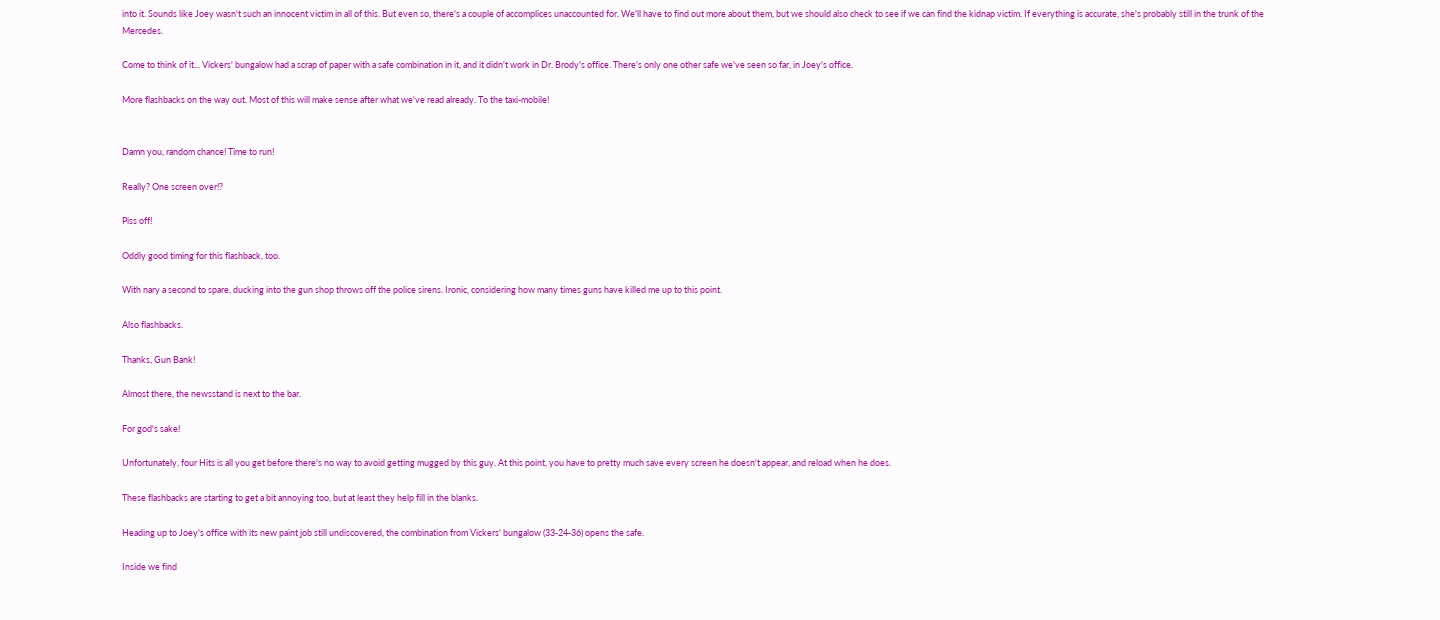into it. Sounds like Joey wasn't such an innocent victim in all of this. But even so, there's a couple of accomplices unaccounted for. We'll have to find out more about them, but we should also check to see if we can find the kidnap victim. If everything is accurate, she's probably still in the trunk of the Mercedes.

Come to think of it... Vickers' bungalow had a scrap of paper with a safe combination in it, and it didn't work in Dr. Brody's office. There's only one other safe we've seen so far, in Joey's office.

More flashbacks on the way out. Most of this will make sense after what we've read already. To the taxi-mobile!


Damn you, random chance! Time to run!

Really? One screen over!?

Piss off!

Oddly good timing for this flashback, too.

With nary a second to spare, ducking into the gun shop throws off the police sirens. Ironic, considering how many times guns have killed me up to this point.

Also flashbacks.

Thanks, Gun Bank!

Almost there, the newsstand is next to the bar.

For god's sake!

Unfortunately, four Hits is all you get before there's no way to avoid getting mugged by this guy. At this point, you have to pretty much save every screen he doesn't appear, and reload when he does.

These flashbacks are starting to get a bit annoying too, but at least they help fill in the blanks.

Heading up to Joey's office with its new paint job still undiscovered, the combination from Vickers' bungalow (33-24-36) opens the safe.

Inside we find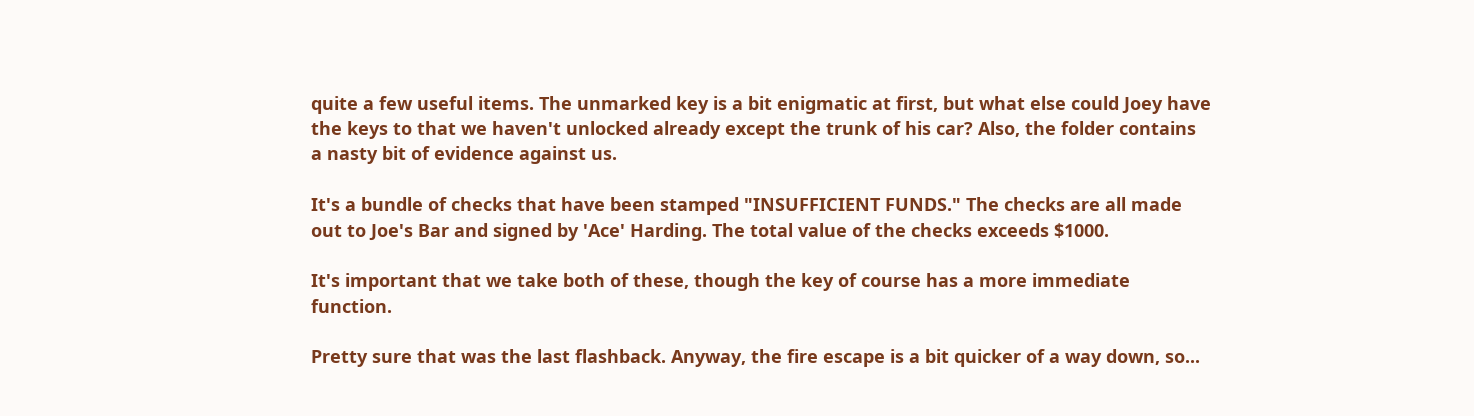quite a few useful items. The unmarked key is a bit enigmatic at first, but what else could Joey have the keys to that we haven't unlocked already except the trunk of his car? Also, the folder contains a nasty bit of evidence against us.

It's a bundle of checks that have been stamped "INSUFFICIENT FUNDS." The checks are all made out to Joe's Bar and signed by 'Ace' Harding. The total value of the checks exceeds $1000.

It's important that we take both of these, though the key of course has a more immediate function.

Pretty sure that was the last flashback. Anyway, the fire escape is a bit quicker of a way down, so...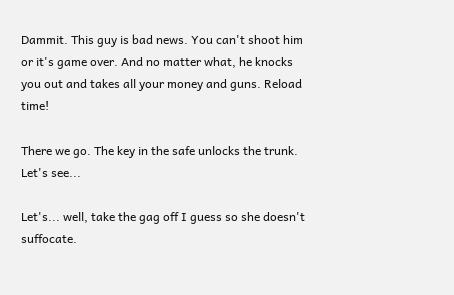Dammit. This guy is bad news. You can't shoot him or it's game over. And no matter what, he knocks you out and takes all your money and guns. Reload time!

There we go. The key in the safe unlocks the trunk. Let's see...

Let's... well, take the gag off I guess so she doesn't suffocate.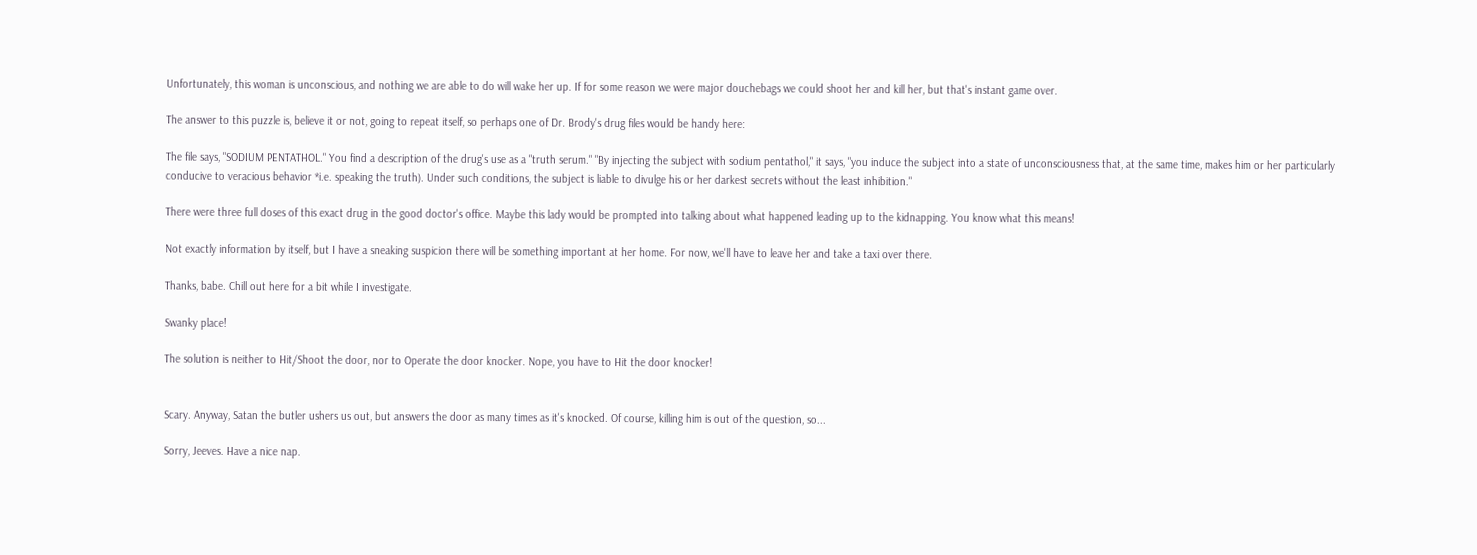Unfortunately, this woman is unconscious, and nothing we are able to do will wake her up. If for some reason we were major douchebags we could shoot her and kill her, but that's instant game over.

The answer to this puzzle is, believe it or not, going to repeat itself, so perhaps one of Dr. Brody's drug files would be handy here:

The file says, "SODIUM PENTATHOL." You find a description of the drug's use as a "truth serum." "By injecting the subject with sodium pentathol," it says, "you induce the subject into a state of unconsciousness that, at the same time, makes him or her particularly conducive to veracious behavior *i.e. speaking the truth). Under such conditions, the subject is liable to divulge his or her darkest secrets without the least inhibition."

There were three full doses of this exact drug in the good doctor's office. Maybe this lady would be prompted into talking about what happened leading up to the kidnapping. You know what this means!

Not exactly information by itself, but I have a sneaking suspicion there will be something important at her home. For now, we'll have to leave her and take a taxi over there.

Thanks, babe. Chill out here for a bit while I investigate.

Swanky place!

The solution is neither to Hit/Shoot the door, nor to Operate the door knocker. Nope, you have to Hit the door knocker!


Scary. Anyway, Satan the butler ushers us out, but answers the door as many times as it's knocked. Of course, killing him is out of the question, so...

Sorry, Jeeves. Have a nice nap.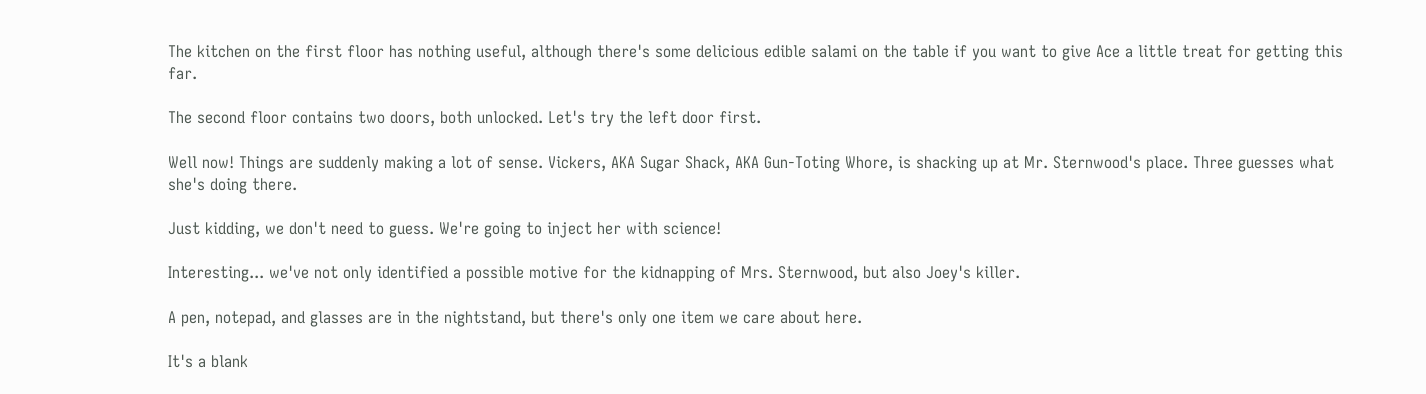The kitchen on the first floor has nothing useful, although there's some delicious edible salami on the table if you want to give Ace a little treat for getting this far.

The second floor contains two doors, both unlocked. Let's try the left door first.

Well now! Things are suddenly making a lot of sense. Vickers, AKA Sugar Shack, AKA Gun-Toting Whore, is shacking up at Mr. Sternwood's place. Three guesses what she's doing there.

Just kidding, we don't need to guess. We're going to inject her with science!

Interesting... we've not only identified a possible motive for the kidnapping of Mrs. Sternwood, but also Joey's killer.

A pen, notepad, and glasses are in the nightstand, but there's only one item we care about here.

It's a blank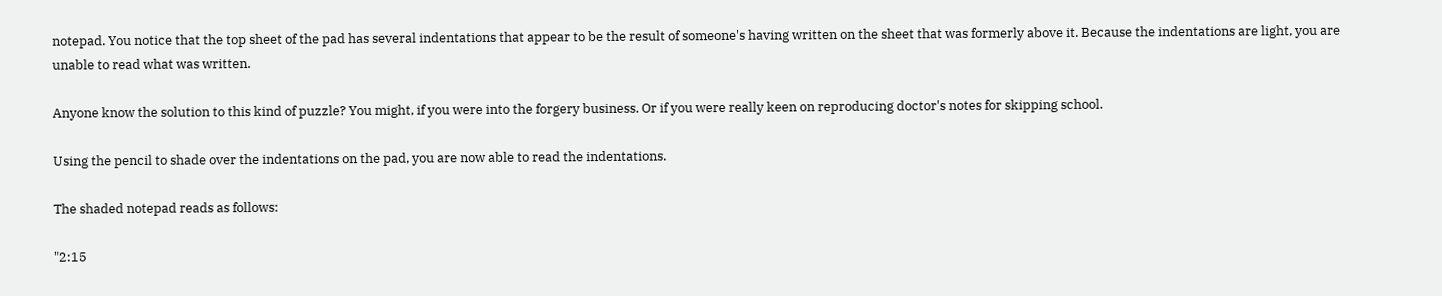notepad. You notice that the top sheet of the pad has several indentations that appear to be the result of someone's having written on the sheet that was formerly above it. Because the indentations are light, you are unable to read what was written.

Anyone know the solution to this kind of puzzle? You might, if you were into the forgery business. Or if you were really keen on reproducing doctor's notes for skipping school.

Using the pencil to shade over the indentations on the pad, you are now able to read the indentations.

The shaded notepad reads as follows:

"2:15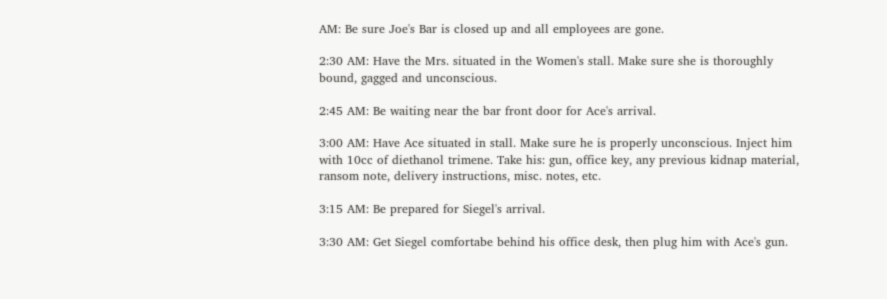AM: Be sure Joe's Bar is closed up and all employees are gone.

2:30 AM: Have the Mrs. situated in the Women's stall. Make sure she is thoroughly bound, gagged and unconscious.

2:45 AM: Be waiting near the bar front door for Ace's arrival.

3:00 AM: Have Ace situated in stall. Make sure he is properly unconscious. Inject him with 10cc of diethanol trimene. Take his: gun, office key, any previous kidnap material, ransom note, delivery instructions, misc. notes, etc.

3:15 AM: Be prepared for Siegel's arrival.

3:30 AM: Get Siegel comfortabe behind his office desk, then plug him with Ace's gun.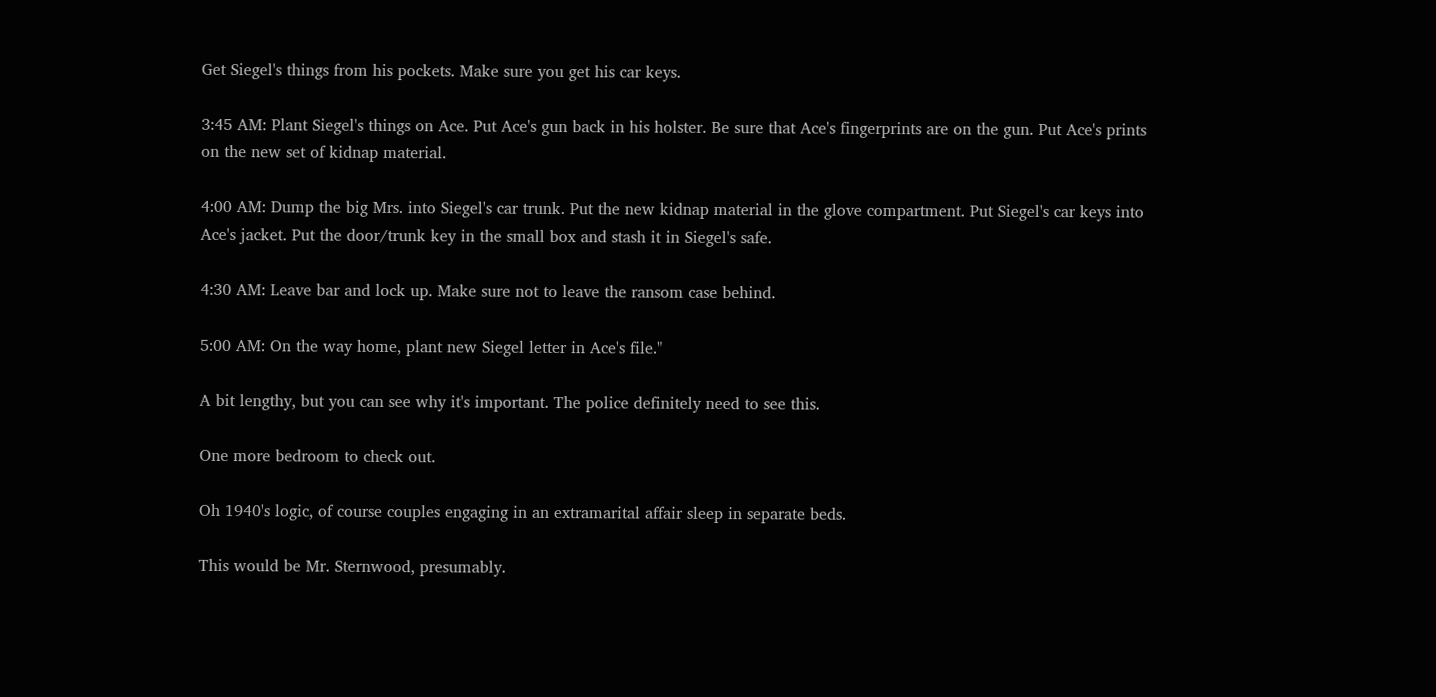Get Siegel's things from his pockets. Make sure you get his car keys.

3:45 AM: Plant Siegel's things on Ace. Put Ace's gun back in his holster. Be sure that Ace's fingerprints are on the gun. Put Ace's prints on the new set of kidnap material.

4:00 AM: Dump the big Mrs. into Siegel's car trunk. Put the new kidnap material in the glove compartment. Put Siegel's car keys into Ace's jacket. Put the door/trunk key in the small box and stash it in Siegel's safe.

4:30 AM: Leave bar and lock up. Make sure not to leave the ransom case behind.

5:00 AM: On the way home, plant new Siegel letter in Ace's file."

A bit lengthy, but you can see why it's important. The police definitely need to see this.

One more bedroom to check out.

Oh 1940's logic, of course couples engaging in an extramarital affair sleep in separate beds.

This would be Mr. Sternwood, presumably.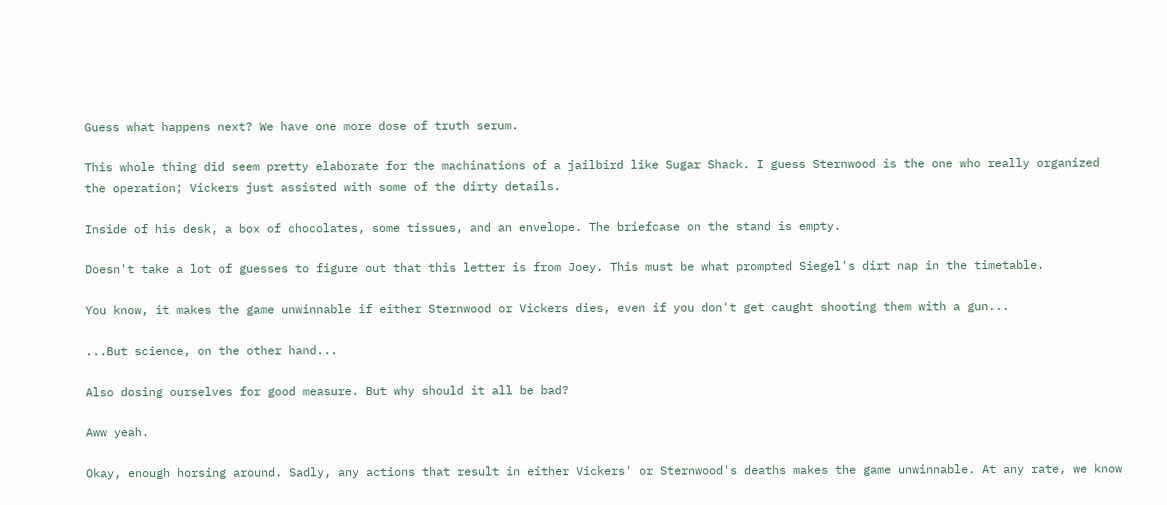Guess what happens next? We have one more dose of truth serum.

This whole thing did seem pretty elaborate for the machinations of a jailbird like Sugar Shack. I guess Sternwood is the one who really organized the operation; Vickers just assisted with some of the dirty details.

Inside of his desk, a box of chocolates, some tissues, and an envelope. The briefcase on the stand is empty.

Doesn't take a lot of guesses to figure out that this letter is from Joey. This must be what prompted Siegel's dirt nap in the timetable.

You know, it makes the game unwinnable if either Sternwood or Vickers dies, even if you don't get caught shooting them with a gun...

...But science, on the other hand...

Also dosing ourselves for good measure. But why should it all be bad?

Aww yeah.

Okay, enough horsing around. Sadly, any actions that result in either Vickers' or Sternwood's deaths makes the game unwinnable. At any rate, we know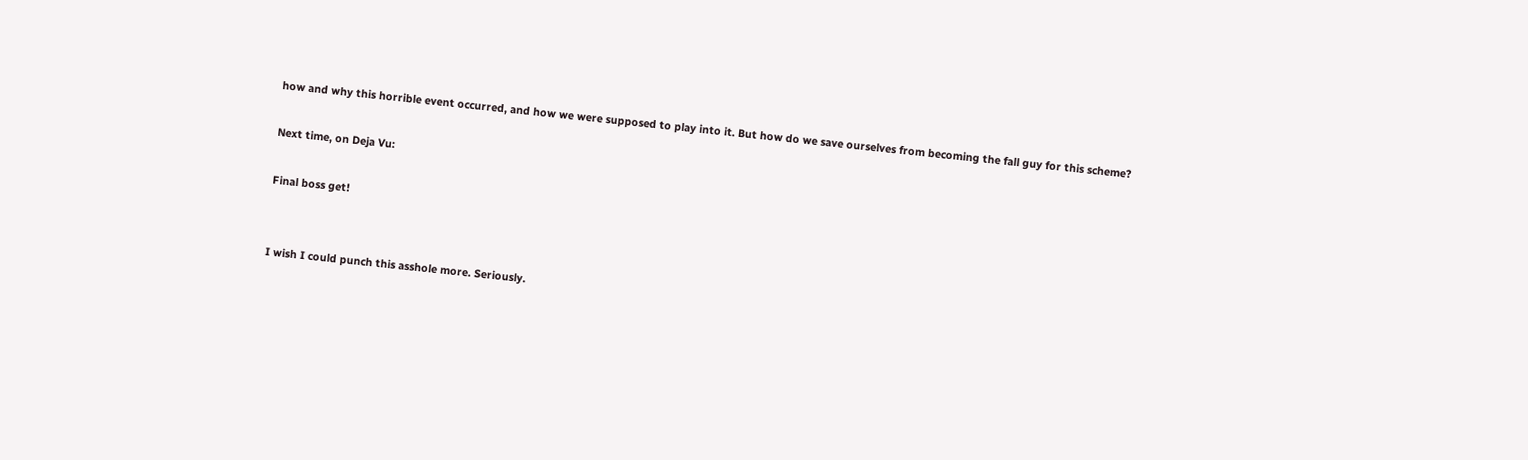how and why this horrible event occurred, and how we were supposed to play into it. But how do we save ourselves from becoming the fall guy for this scheme?

Next time, on Deja Vu:

Final boss get!


I wish I could punch this asshole more. Seriously.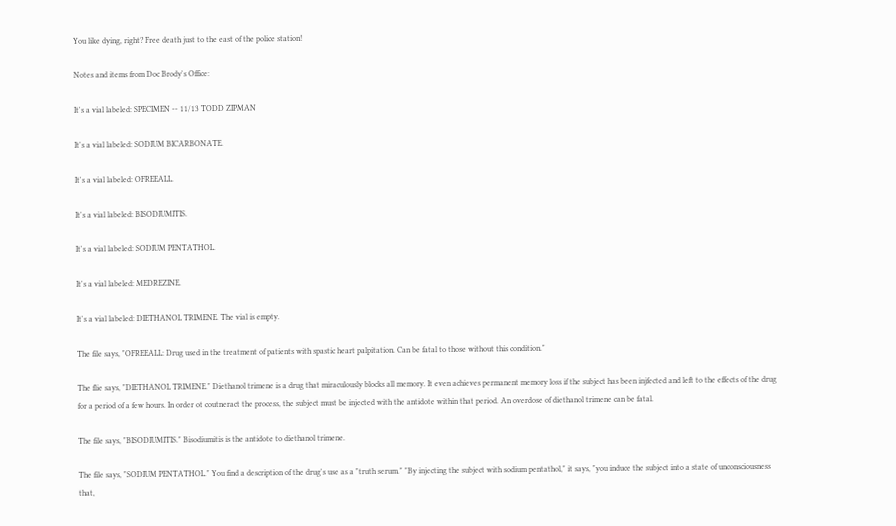You like dying, right? Free death just to the east of the police station!

Notes and items from Doc Brody's Office:

It's a vial labeled: SPECIMEN -- 11/13 TODD ZIPMAN

It's a vial labeled: SODIUM BICARBONATE.

It's a vial labeled: OFREEALL.

It's a vial labeled: BISODIUMITIS.

It's a vial labeled: SODIUM PENTATHOL.

It's a vial labeled: MEDREZINE.

It's a vial labeled: DIETHANOL TRIMENE. The vial is empty.

The file says, "OFREEALL: Drug used in the treatment of patients with spastic heart palpitation. Can be fatal to those without this condition."

The flie says, "DIETHANOL TRIMENE." Diethanol trimene is a drug that miraculously blocks all memory. It even achieves permanent memory loss if the subject has been injfected and left to the effects of the drug for a period of a few hours. In order ot coutneract the process, the subject must be injected with the antidote within that period. An overdose of diethanol trimene can be fatal.

The file says, "BISODIUMITIS." Bisodiumitis is the antidote to diethanol trimene.

The file says, "SODIUM PENTATHOL." You find a description of the drug's use as a "truth serum." "By injecting the subject with sodium pentathol," it says, "you induce the subject into a state of unconsciousness that,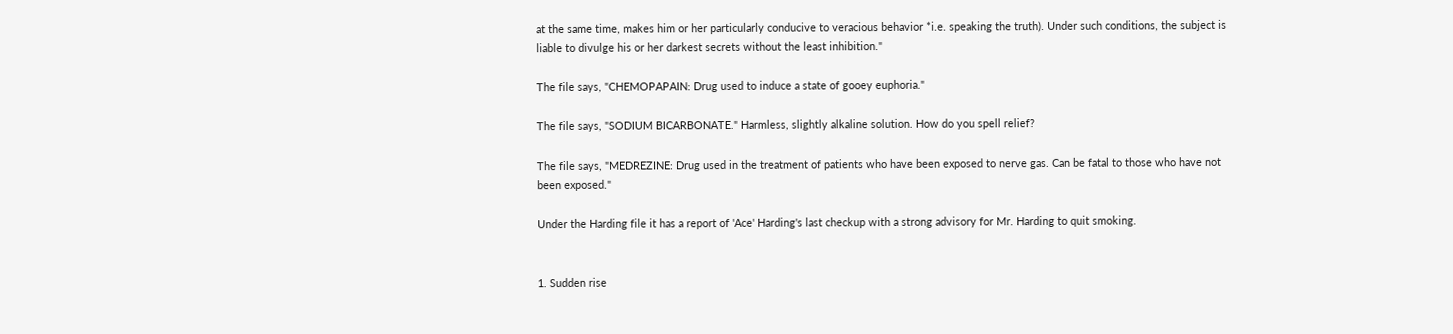at the same time, makes him or her particularly conducive to veracious behavior *i.e. speaking the truth). Under such conditions, the subject is liable to divulge his or her darkest secrets without the least inhibition."

The file says, "CHEMOPAPAIN: Drug used to induce a state of gooey euphoria."

The file says, "SODIUM BICARBONATE." Harmless, slightly alkaline solution. How do you spell relief?

The file says, "MEDREZINE: Drug used in the treatment of patients who have been exposed to nerve gas. Can be fatal to those who have not been exposed."

Under the Harding file it has a report of 'Ace' Harding's last checkup with a strong advisory for Mr. Harding to quit smoking.


1. Sudden rise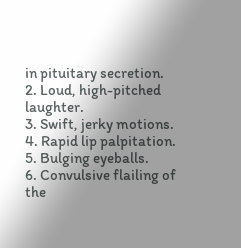in pituitary secretion.
2. Loud, high-pitched laughter.
3. Swift, jerky motions.
4. Rapid lip palpitation.
5. Bulging eyeballs.
6. Convulsive flailing of the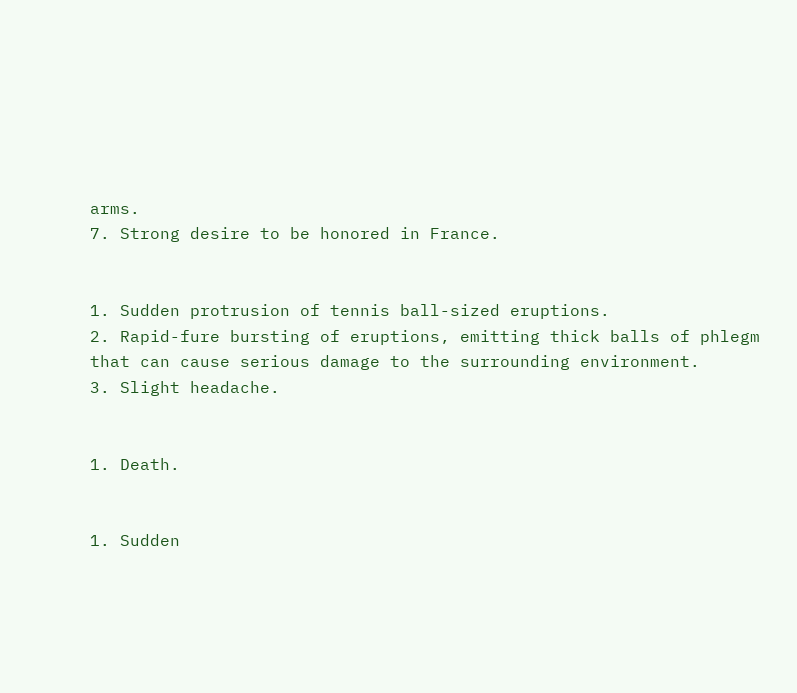arms.
7. Strong desire to be honored in France.


1. Sudden protrusion of tennis ball-sized eruptions.
2. Rapid-fure bursting of eruptions, emitting thick balls of phlegm that can cause serious damage to the surrounding environment.
3. Slight headache.


1. Death.


1. Sudden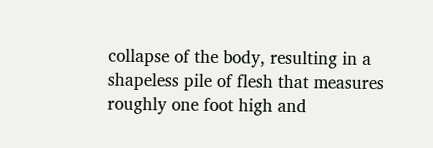collapse of the body, resulting in a shapeless pile of flesh that measures roughly one foot high and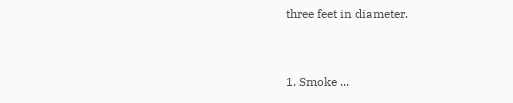three feet in diameter.


1. Smoke ...